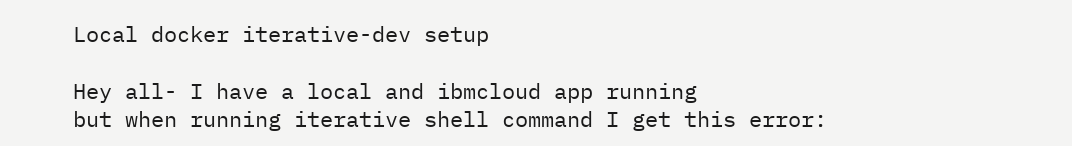Local docker iterative-dev setup

Hey all- I have a local and ibmcloud app running
but when running iterative shell command I get this error: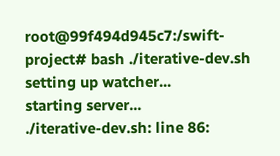root@99f494d945c7:/swift-project# bash ./iterative-dev.sh
setting up watcher...
starting server...
./iterative-dev.sh: line 86: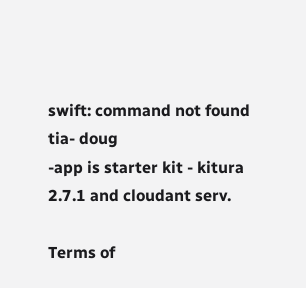swift: command not found
tia- doug
-app is starter kit - kitura 2.7.1 and cloudant serv.

Terms of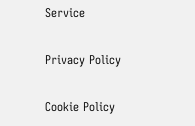Service

Privacy Policy

Cookie Policy